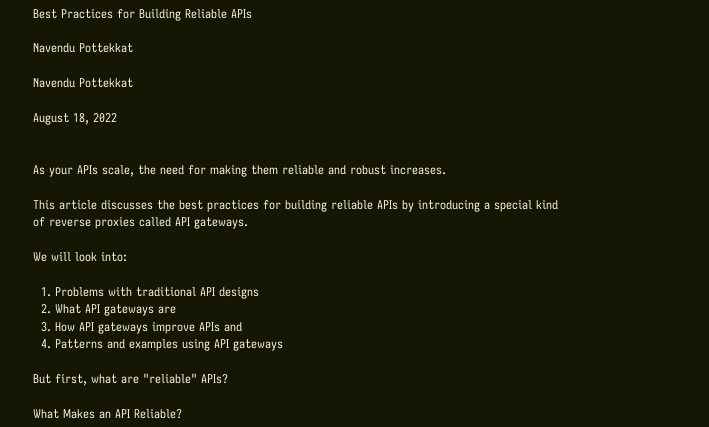Best Practices for Building Reliable APIs

Navendu Pottekkat

Navendu Pottekkat

August 18, 2022


As your APIs scale, the need for making them reliable and robust increases.

This article discusses the best practices for building reliable APIs by introducing a special kind of reverse proxies called API gateways.

We will look into:

  1. Problems with traditional API designs
  2. What API gateways are
  3. How API gateways improve APIs and
  4. Patterns and examples using API gateways

But first, what are "reliable" APIs?

What Makes an API Reliable?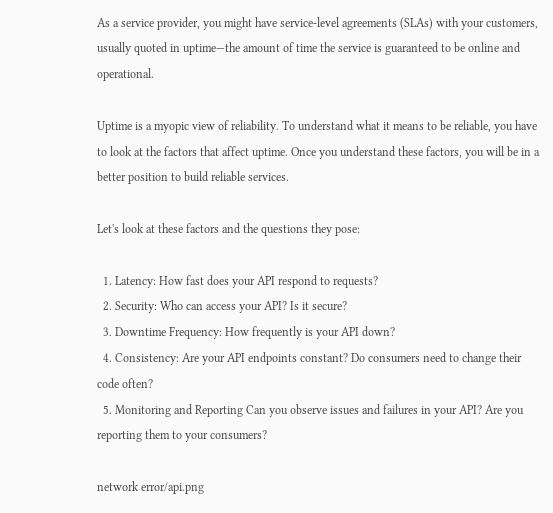As a service provider, you might have service-level agreements (SLAs) with your customers, usually quoted in uptime—the amount of time the service is guaranteed to be online and operational.

Uptime is a myopic view of reliability. To understand what it means to be reliable, you have to look at the factors that affect uptime. Once you understand these factors, you will be in a better position to build reliable services.

Let's look at these factors and the questions they pose:

  1. Latency: How fast does your API respond to requests?
  2. Security: Who can access your API? Is it secure?
  3. Downtime Frequency: How frequently is your API down?
  4. Consistency: Are your API endpoints constant? Do consumers need to change their code often?
  5. Monitoring and Reporting Can you observe issues and failures in your API? Are you reporting them to your consumers?

network error/api.png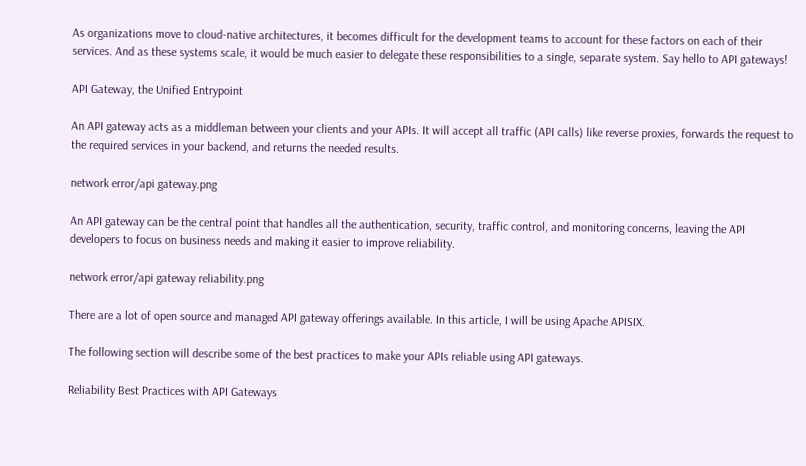As organizations move to cloud-native architectures, it becomes difficult for the development teams to account for these factors on each of their services. And as these systems scale, it would be much easier to delegate these responsibilities to a single, separate system. Say hello to API gateways!

API Gateway, the Unified Entrypoint

An API gateway acts as a middleman between your clients and your APIs. It will accept all traffic (API calls) like reverse proxies, forwards the request to the required services in your backend, and returns the needed results.

network error/api gateway.png

An API gateway can be the central point that handles all the authentication, security, traffic control, and monitoring concerns, leaving the API developers to focus on business needs and making it easier to improve reliability.

network error/api gateway reliability.png

There are a lot of open source and managed API gateway offerings available. In this article, I will be using Apache APISIX.

The following section will describe some of the best practices to make your APIs reliable using API gateways.

Reliability Best Practices with API Gateways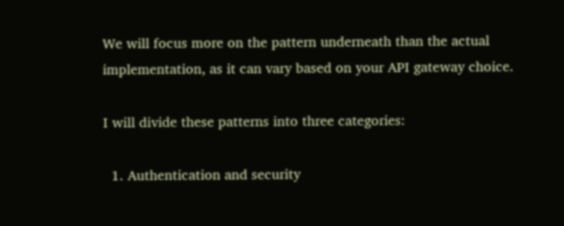We will focus more on the pattern underneath than the actual implementation, as it can vary based on your API gateway choice.

I will divide these patterns into three categories:

  1. Authentication and security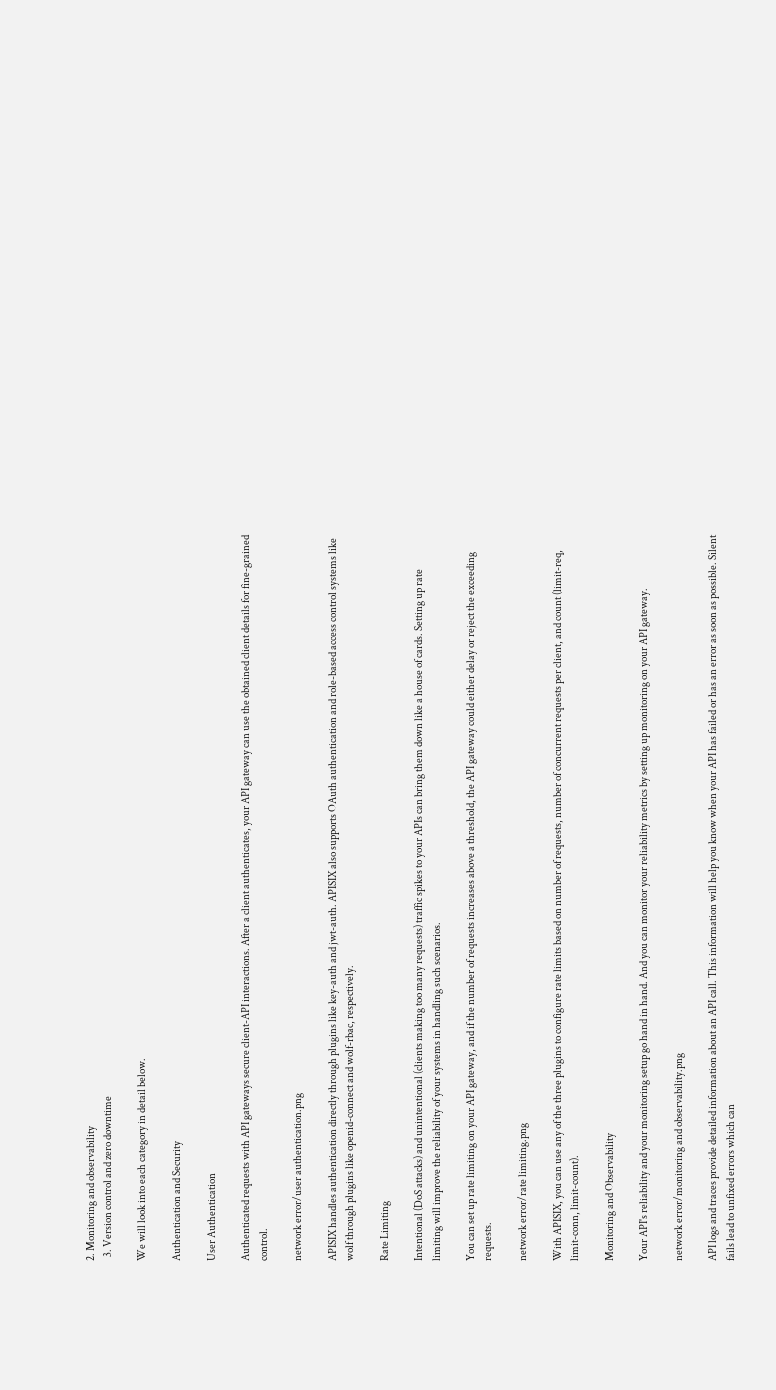2. Monitoring and observability
  3. Version control and zero downtime

We will look into each category in detail below.

Authentication and Security

User Authentication

Authenticated requests with API gateways secure client-API interactions. After a client authenticates, your API gateway can use the obtained client details for fine-grained control.

network error/user authentication.png

APISIX handles authentication directly through plugins like key-auth and jwt-auth. APISIX also supports OAuth authentication and role-based access control systems like wolf through plugins like openid-connect and wolf-rbac, respectively.

Rate Limiting

Intentional (DoS attacks) and unintentional (clients making too many requests) traffic spikes to your APIs can bring them down like a house of cards. Setting up rate limiting will improve the reliability of your systems in handling such scenarios.

You can set up rate limiting on your API gateway, and if the number of requests increases above a threshold, the API gateway could either delay or reject the exceeding requests.

network error/rate limiting.png

With APISIX, you can use any of the three plugins to configure rate limits based on number of requests, number of concurrent requests per client, and count (limit-req, limit-conn, limit-count).

Monitoring and Observability

Your API's reliability and your monitoring setup go hand in hand. And you can monitor your reliability metrics by setting up monitoring on your API gateway.

network error/monitoring and observability.png

API logs and traces provide detailed information about an API call. This information will help you know when your API has failed or has an error as soon as possible. Silent fails lead to unfixed errors which can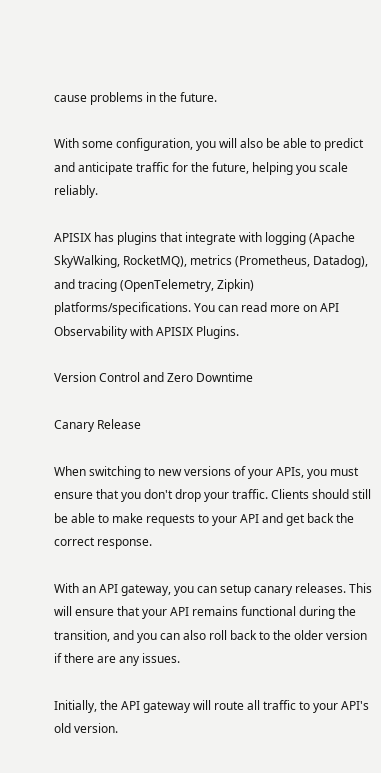cause problems in the future.

With some configuration, you will also be able to predict and anticipate traffic for the future, helping you scale reliably.

APISIX has plugins that integrate with logging (Apache SkyWalking, RocketMQ), metrics (Prometheus, Datadog), and tracing (OpenTelemetry, Zipkin) platforms/specifications. You can read more on API Observability with APISIX Plugins.

Version Control and Zero Downtime

Canary Release

When switching to new versions of your APIs, you must ensure that you don't drop your traffic. Clients should still be able to make requests to your API and get back the correct response.

With an API gateway, you can setup canary releases. This will ensure that your API remains functional during the transition, and you can also roll back to the older version if there are any issues.

Initially, the API gateway will route all traffic to your API's old version.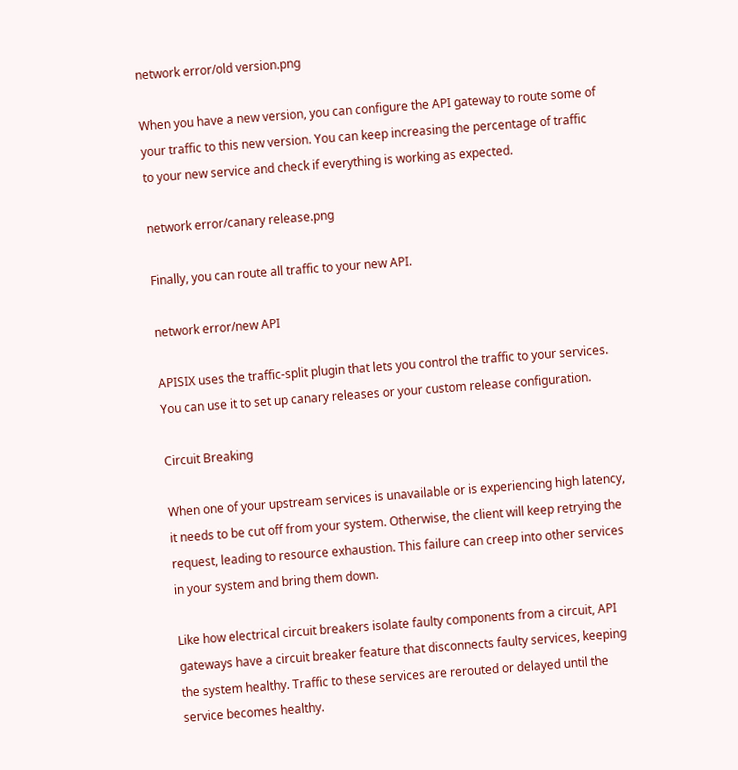network error/old version.png

When you have a new version, you can configure the API gateway to route some of your traffic to this new version. You can keep increasing the percentage of traffic to your new service and check if everything is working as expected.

network error/canary release.png

Finally, you can route all traffic to your new API.

network error/new API

APISIX uses the traffic-split plugin that lets you control the traffic to your services. You can use it to set up canary releases or your custom release configuration.

Circuit Breaking

When one of your upstream services is unavailable or is experiencing high latency, it needs to be cut off from your system. Otherwise, the client will keep retrying the request, leading to resource exhaustion. This failure can creep into other services in your system and bring them down.

Like how electrical circuit breakers isolate faulty components from a circuit, API gateways have a circuit breaker feature that disconnects faulty services, keeping the system healthy. Traffic to these services are rerouted or delayed until the service becomes healthy.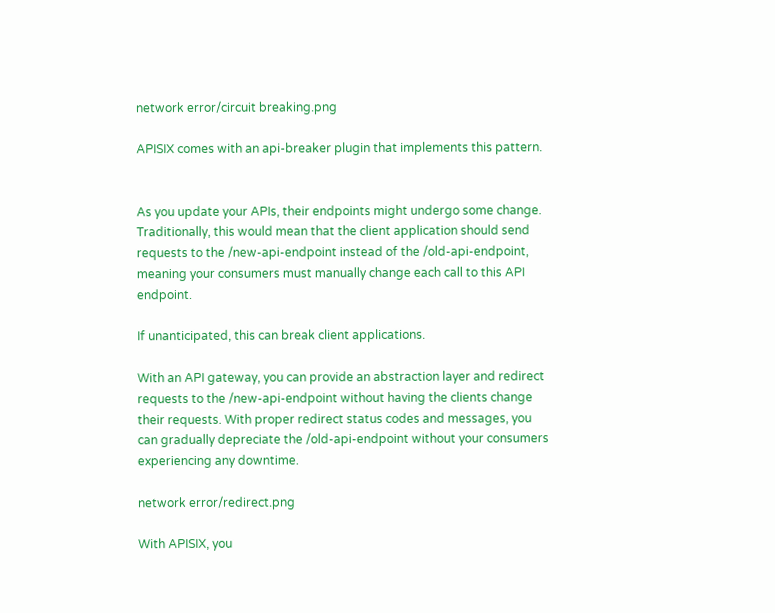network error/circuit breaking.png

APISIX comes with an api-breaker plugin that implements this pattern.


As you update your APIs, their endpoints might undergo some change. Traditionally, this would mean that the client application should send requests to the /new-api-endpoint instead of the /old-api-endpoint, meaning your consumers must manually change each call to this API endpoint.

If unanticipated, this can break client applications.

With an API gateway, you can provide an abstraction layer and redirect requests to the /new-api-endpoint without having the clients change their requests. With proper redirect status codes and messages, you can gradually depreciate the /old-api-endpoint without your consumers experiencing any downtime.

network error/redirect.png

With APISIX, you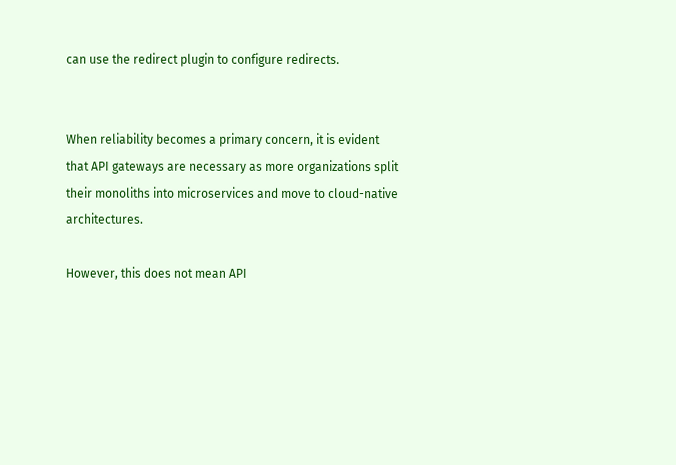can use the redirect plugin to configure redirects.


When reliability becomes a primary concern, it is evident that API gateways are necessary as more organizations split their monoliths into microservices and move to cloud-native architectures.

However, this does not mean API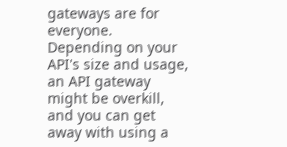gateways are for everyone. Depending on your API's size and usage, an API gateway might be overkill, and you can get away with using a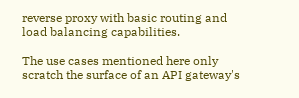reverse proxy with basic routing and load balancing capabilities.

The use cases mentioned here only scratch the surface of an API gateway's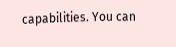capabilities. You can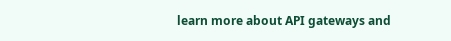learn more about API gateways and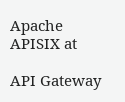Apache APISIX at

API Gateway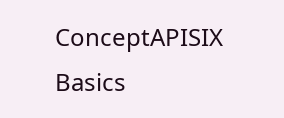ConceptAPISIX Basics